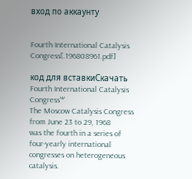вход по аккаунту


Fourth International Catalysis Congress[.196808961.pdf]

код для вставкиСкачать
Fourth International Catalysis Congress‘*’
The Moscow Catalysis Congress from June 23 to 29, 1968
was the fourth in a series of four-yearly international congresses on heterogeneous catalysis.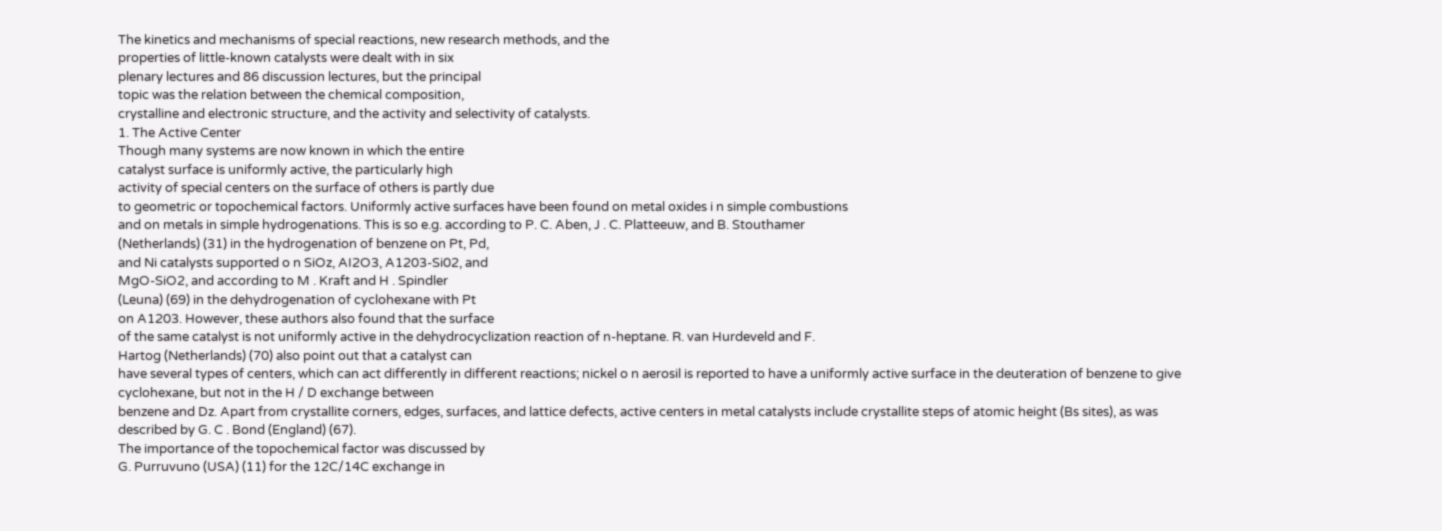The kinetics and mechanisms of special reactions, new research methods, and the
properties of little-known catalysts were dealt with in six
plenary lectures and 86 discussion lectures, but the principal
topic was the relation between the chemical composition,
crystalline and electronic structure, and the activity and selectivity of catalysts.
1. The Active Center
Though many systems are now known in which the entire
catalyst surface is uniformly active, the particularly high
activity of special centers on the surface of others is partly due
to geometric or topochemical factors. Uniformly active surfaces have been found on metal oxides i n simple combustions
and on metals in simple hydrogenations. This is so e.g. according to P. C. Aben, J . C. Platteeuw, and B. Stouthamer
(Netherlands) (31) in the hydrogenation of benzene on Pt, Pd,
and Ni catalysts supported o n SiOz, AI2O3, A1203-Si02, and
MgO-SiO2, and according to M . Kraft and H . Spindler
(Leuna) (69) in the dehydrogenation of cyclohexane with Pt
on A1203. However, these authors also found that the surface
of the same catalyst is not uniformly active in the dehydrocyclization reaction of n-heptane. R. van Hurdeveld and F.
Hartog (Netherlands) (70) also point out that a catalyst can
have several types of centers, which can act differently in different reactions; nickel o n aerosil is reported to have a uniformly active surface in the deuteration of benzene to give
cyclohexane, but not in the H / D exchange between
benzene and Dz. Apart from crystallite corners, edges, surfaces, and lattice defects, active centers in metal catalysts include crystallite steps of atomic height (Bs sites), as was
described by G. C . Bond (England) (67).
The importance of the topochemical factor was discussed by
G. Purruvuno (USA) (11) for the 12C/14C exchange in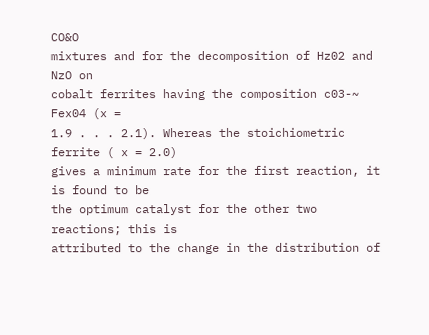CO&O
mixtures and for the decomposition of Hz02 and NzO on
cobalt ferrites having the composition c03-~
Fex04 (x =
1.9 . . . 2.1). Whereas the stoichiometric ferrite ( x = 2.0)
gives a minimum rate for the first reaction, it is found to be
the optimum catalyst for the other two reactions; this is
attributed to the change in the distribution of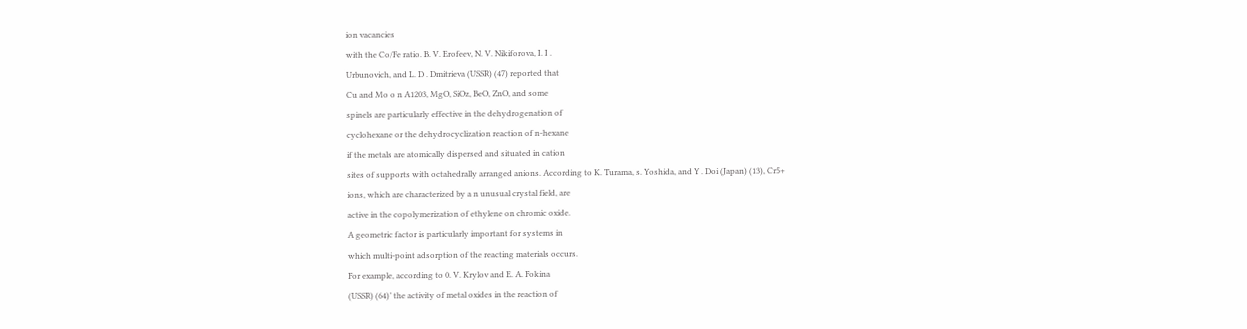ion vacancies
with the Co/Fe ratio. B. V. Erofeev, N. V. Nikiforova, I. I .
Urbunovich, and L. D . Dmitrieva (USSR) (47) reported that
Cu and Mo o n A1203, MgO, SiOz, BeO, ZnO, and some
spinels are particularly effective in the dehydrogenation of
cyclohexane or the dehydrocyclization reaction of n-hexane
if the metals are atomically dispersed and situated in cation
sites of supports with octahedrally arranged anions. According to K. Turama, s. Yoshida, and Y . Doi (Japan) (13), Cr5+
ions, which are characterized by a n unusual crystal field, are
active in the copolymerization of ethylene on chromic oxide.
A geometric factor is particularly important for systems in
which multi-point adsorption of the reacting materials occurs.
For example, according to 0. V. Krylov and E. A. Fokina
(USSR) (64)’ the activity of metal oxides in the reaction of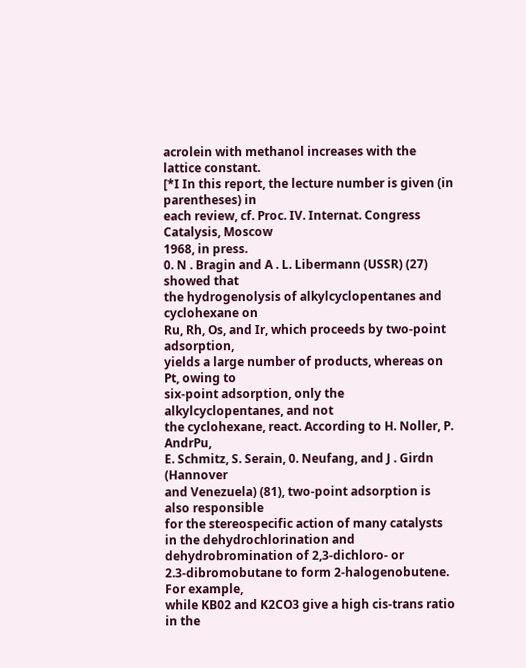acrolein with methanol increases with the lattice constant.
[*I In this report, the lecture number is given (in parentheses) in
each review, cf. Proc. IV. Internat. Congress Catalysis, Moscow
1968, in press.
0. N . Bragin and A . L. Libermann (USSR) (27) showed that
the hydrogenolysis of alkylcyclopentanes and cyclohexane on
Ru, Rh, Os, and Ir, which proceeds by two-point adsorption,
yields a large number of products, whereas on Pt, owing to
six-point adsorption, only the alkylcyclopentanes, and not
the cyclohexane, react. According to H. Noller, P. AndrPu,
E. Schmitz, S. Serain, 0. Neufang, and J . Girdn (Hannover
and Venezuela) (81), two-point adsorption is also responsible
for the stereospecific action of many catalysts in the dehydrochlorination and dehydrobromination of 2,3-dichloro- or
2.3-dibromobutane to form 2-halogenobutene. For example,
while KB02 and K2CO3 give a high cis-trans ratio in the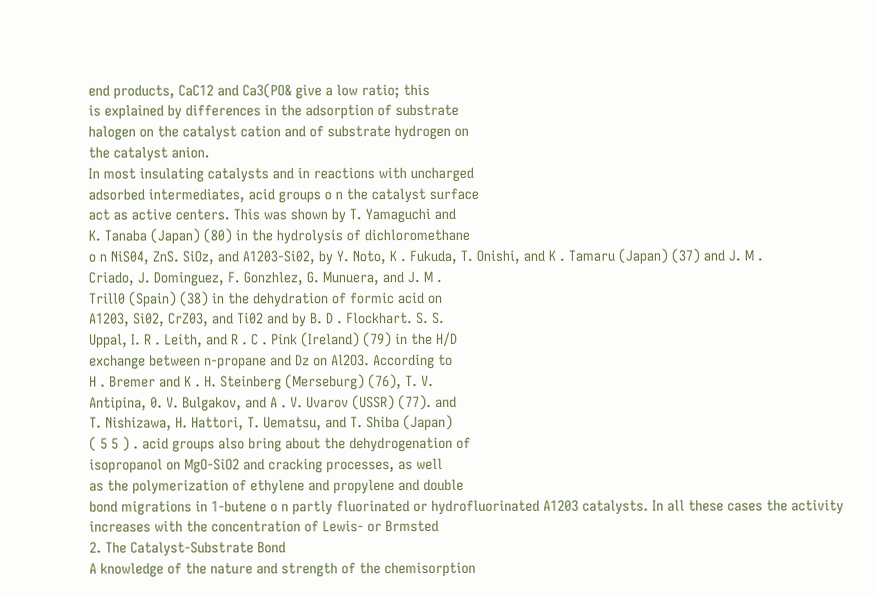end products, CaC12 and Ca3(PO& give a low ratio; this
is explained by differences in the adsorption of substrate
halogen on the catalyst cation and of substrate hydrogen on
the catalyst anion.
In most insulating catalysts and in reactions with uncharged
adsorbed intermediates, acid groups o n the catalyst surface
act as active centers. This was shown by T. Yamaguchi and
K. Tanaba (Japan) (80) in the hydrolysis of dichloromethane
o n NiS04, ZnS. SiOz, and A1203-Si02, by Y. Noto, K . Fukuda, T. Onishi, and K . Tamaru (Japan) (37) and J. M .
Criado, J. Dominguez, F. Gonzhlez, G. Munuera, and J. M .
Trill0 (Spain) (38) in the dehydration of formic acid on
A1203, Si02, CrZ03, and Ti02 and by B. D . Flockhart. S. S.
Uppal, I. R . Leith, and R . C . Pink (Ireland) (79) in the H/D
exchange between n-propane and Dz on Al2O3. According to
H . Bremer and K . H. Steinberg (Merseburg) (76), T. V.
Antipina, 0. V. Bulgakov, and A . V. Uvarov (USSR) (77). and
T. Nishizawa, H. Hattori, T. Uematsu, and T. Shiba (Japan)
( 5 5 ) . acid groups also bring about the dehydrogenation of
isopropanol on MgO-SiO2 and cracking processes, as well
as the polymerization of ethylene and propylene and double
bond migrations in 1-butene o n partly fluorinated or hydrofluorinated A1203 catalysts. In all these cases the activity
increases with the concentration of Lewis- or Brmsted
2. The Catalyst-Substrate Bond
A knowledge of the nature and strength of the chemisorption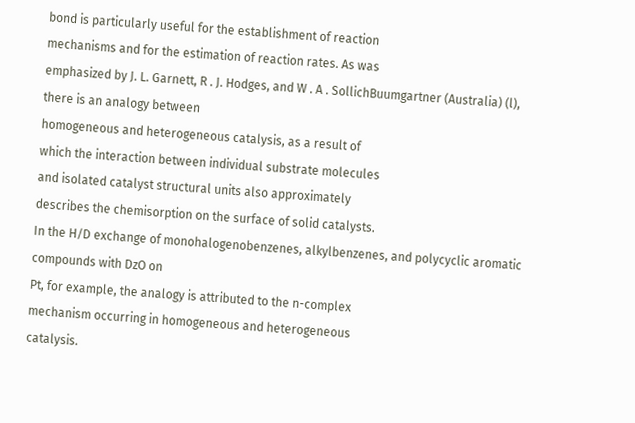bond is particularly useful for the establishment of reaction
mechanisms and for the estimation of reaction rates. As was
emphasized by J. L. Garnett, R . J. Hodges, and W . A . SollichBuumgartner (Australia) (l), there is an analogy between
homogeneous and heterogeneous catalysis, as a result of
which the interaction between individual substrate molecules
and isolated catalyst structural units also approximately
describes the chemisorption on the surface of solid catalysts.
In the H/D exchange of monohalogenobenzenes, alkylbenzenes, and polycyclic aromatic compounds with DzO on
Pt, for example, the analogy is attributed to the n-complex
mechanism occurring in homogeneous and heterogeneous
catalysis.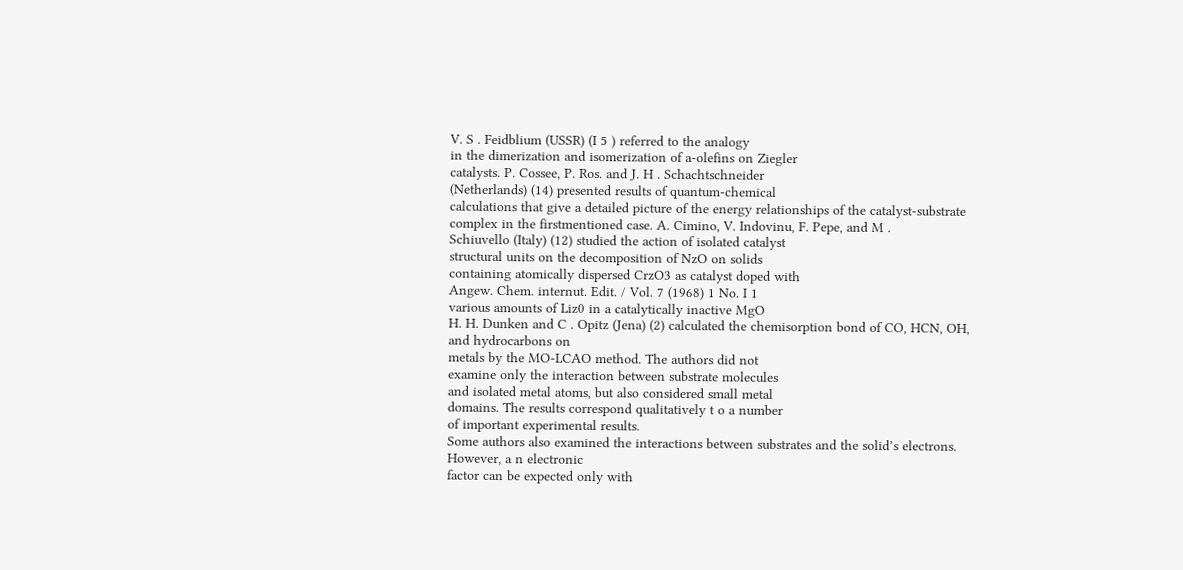V. S . Feidblium (USSR) (I 5 ) referred to the analogy
in the dimerization and isomerization of a-olefins on Ziegler
catalysts. P. Cossee, P. Ros. and J. H . Schachtschneider
(Netherlands) (14) presented results of quantum-chemical
calculations that give a detailed picture of the energy relationships of the catalyst-substrate complex in the firstmentioned case. A. Cimino, V. Indovinu, F. Pepe, and M .
Schiuvello (Italy) (12) studied the action of isolated catalyst
structural units on the decomposition of NzO on solids
containing atomically dispersed CrzO3 as catalyst doped with
Angew. Chem. internut. Edit. / Vol. 7 (1968) 1 No. I 1
various amounts of Liz0 in a catalytically inactive MgO
H. H. Dunken and C . Opitz (Jena) (2) calculated the chemisorption bond of CO, HCN, OH, and hydrocarbons on
metals by the MO-LCAO method. The authors did not
examine only the interaction between substrate molecules
and isolated metal atoms, but also considered small metal
domains. The results correspond qualitatively t o a number
of important experimental results.
Some authors also examined the interactions between substrates and the solid’s electrons. However, a n electronic
factor can be expected only with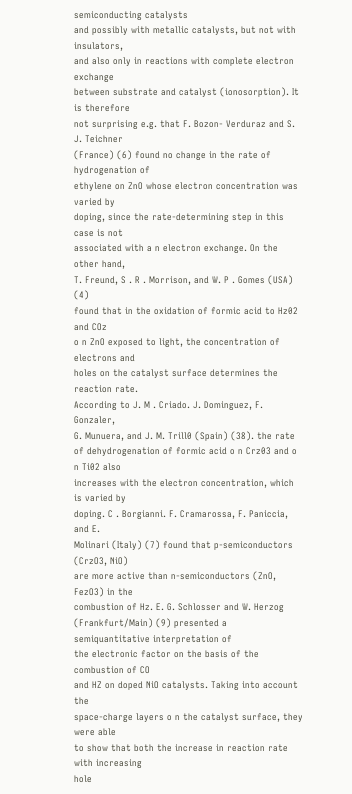semiconducting catalysts
and possibly with metallic catalysts, but not with insulators,
and also only in reactions with complete electron exchange
between substrate and catalyst (ionosorption). It is therefore
not surprising e.g. that F. Bozon- Verduraz and S. J. Teichner
(France) (6) found no change in the rate of hydrogenation of
ethylene on ZnO whose electron concentration was varied by
doping, since the rate-determining step in this case is not
associated with a n electron exchange. On the other hand,
T. Freund, S . R . Morrison, and W. P . Gomes (USA) (4)
found that in the oxidation of formic acid to Hz02 and COz
o n ZnO exposed to light, the concentration of electrons and
holes on the catalyst surface determines the reaction rate.
According to J. M . Criado. J. Dominguez, F. Gonzaler,
G. Munuera, and J. M. Trill0 (Spain) (38). the rate of dehydrogenation of formic acid o n Crz03 and o n Ti02 also
increases with the electron concentration, which is varied by
doping. C . Borgianni. F. Cramarossa, F. Paniccia, and E.
Molinari (Italy) (7) found that p-semiconductors (CrzO3, NiO)
are more active than n-semiconductors (ZnO, FezO3) in the
combustion of Hz. E. G. Schlosser and W. Herzog (Frankfurt/Main) (9) presented a semiquantitative interpretation of
the electronic factor on the basis of the combustion of CO
and HZ on doped NiO catalysts. Taking into account the
space-charge layers o n the catalyst surface, they were able
to show that both the increase in reaction rate with increasing
hole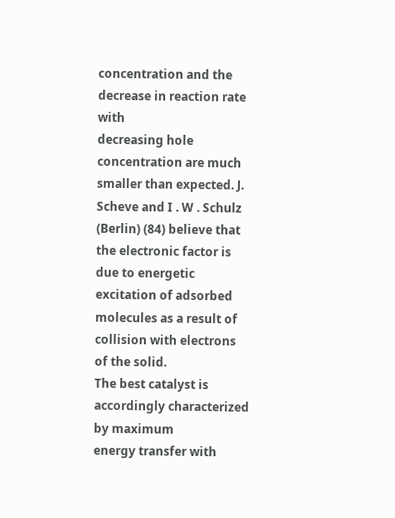concentration and the decrease in reaction rate with
decreasing hole concentration are much smaller than expected. J. Scheve and I . W . Schulz (Berlin) (84) believe that
the electronic factor is due to energetic excitation of adsorbed
molecules as a result of collision with electrons of the solid.
The best catalyst is accordingly characterized by maximum
energy transfer with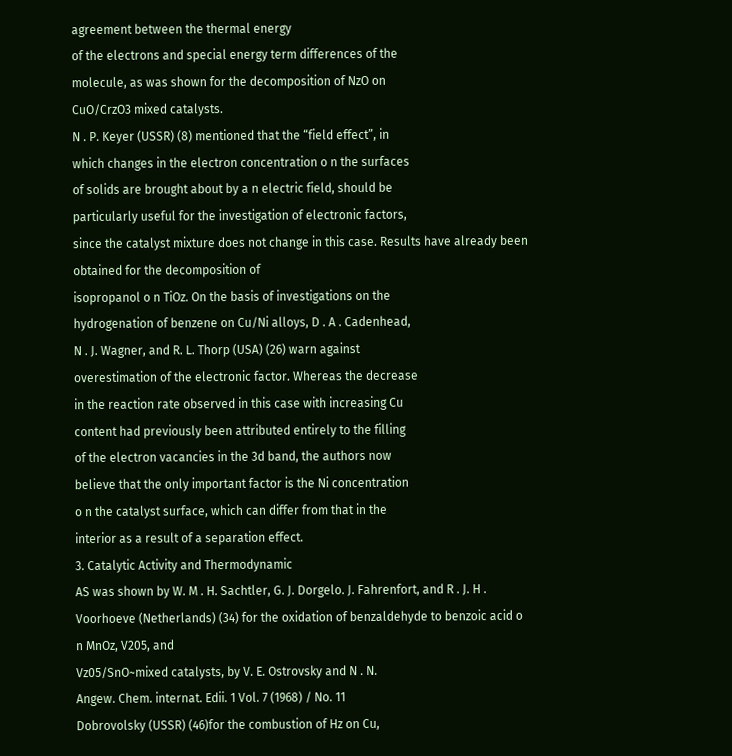agreement between the thermal energy
of the electrons and special energy term differences of the
molecule, as was shown for the decomposition of NzO on
CuO/CrzO3 mixed catalysts.
N . P. Keyer (USSR) (8) mentioned that the “field effect”, in
which changes in the electron concentration o n the surfaces
of solids are brought about by a n electric field, should be
particularly useful for the investigation of electronic factors,
since the catalyst mixture does not change in this case. Results have already been obtained for the decomposition of
isopropanol o n TiOz. On the basis of investigations on the
hydrogenation of benzene on Cu/Ni alloys, D . A . Cadenhead,
N . J. Wagner, and R. L. Thorp (USA) (26) warn against
overestimation of the electronic factor. Whereas the decrease
in the reaction rate observed in this case with increasing Cu
content had previously been attributed entirely to the filling
of the electron vacancies in the 3d band, the authors now
believe that the only important factor is the Ni concentration
o n the catalyst surface, which can differ from that in the
interior as a result of a separation effect.
3. Catalytic Activity and Thermodynamic
AS was shown by W. M . H. Sachtler, G. J. Dorgelo. J. Fahrenfort, and R . J. H . Voorhoeve (Netherlands) (34) for the oxidation of benzaldehyde to benzoic acid o n MnOz, V205, and
Vz05/SnO~mixed catalysts, by V. E. Ostrovsky and N . N.
Angew. Chem. internat. Edii. 1 Vol. 7 (1968) / No. 11
Dobrovolsky (USSR) (46)for the combustion of Hz on Cu,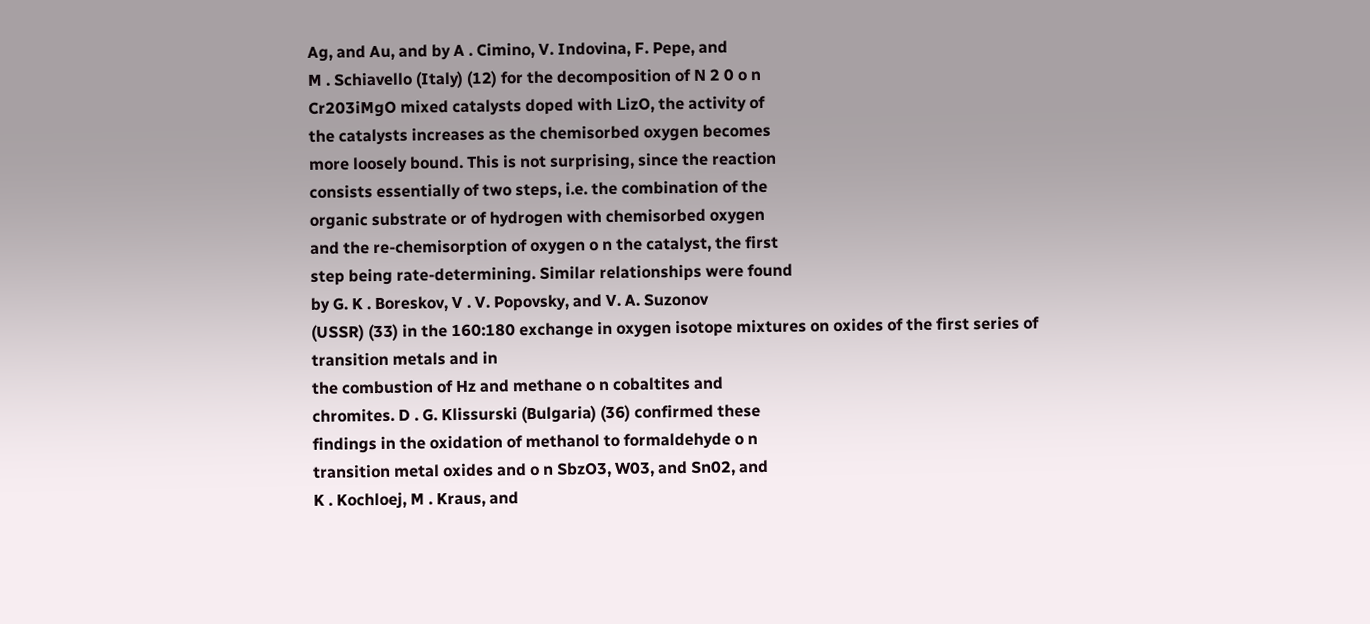Ag, and Au, and by A . Cimino, V. Indovina, F. Pepe, and
M . Schiavello (Italy) (12) for the decomposition of N 2 0 o n
Cr203iMgO mixed catalysts doped with LizO, the activity of
the catalysts increases as the chemisorbed oxygen becomes
more loosely bound. This is not surprising, since the reaction
consists essentially of two steps, i.e. the combination of the
organic substrate or of hydrogen with chemisorbed oxygen
and the re-chemisorption of oxygen o n the catalyst, the first
step being rate-determining. Similar relationships were found
by G. K . Boreskov, V . V. Popovsky, and V. A. Suzonov
(USSR) (33) in the 160:180 exchange in oxygen isotope mixtures on oxides of the first series of transition metals and in
the combustion of Hz and methane o n cobaltites and
chromites. D . G. Klissurski (Bulgaria) (36) confirmed these
findings in the oxidation of methanol to formaldehyde o n
transition metal oxides and o n SbzO3, W03, and Sn02, and
K . Kochloej, M . Kraus, and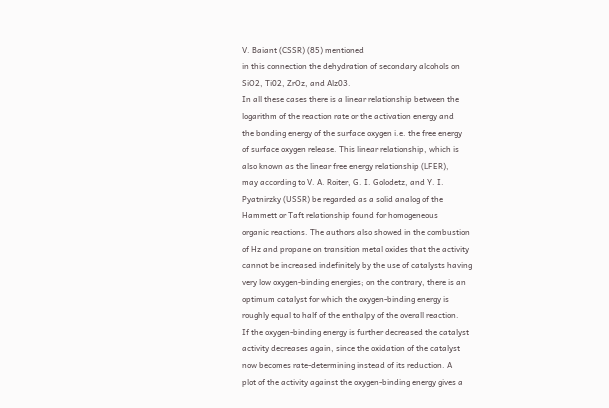V. Baiant (CSSR) (85) mentioned
in this connection the dehydration of secondary alcohols on
SiO2, Ti02, ZrOz, and Alz03.
In all these cases there is a linear relationship between the
logarithm of the reaction rate or the activation energy and
the bonding energy of the surface oxygen i.e. the free energy
of surface oxygen release. This linear relationship, which is
also known as the linear free energy relationship (LFER),
may according to V. A. Roiter, G. I. Golodetz, and Y. I.
Pyatnirzky (USSR) be regarded as a solid analog of the
Hammett or Taft relationship found for homogeneous
organic reactions. The authors also showed in the combustion
of Hz and propane on transition metal oxides that the activity
cannot be increased indefinitely by the use of catalysts having
very low oxygen-binding energies; on the contrary, there is an
optimum catalyst for which the oxygen-binding energy is
roughly equal to half of the enthalpy of the overall reaction.
If the oxygen-binding energy is further decreased the catalyst
activity decreases again, since the oxidation of the catalyst
now becomes rate-determining instead of its reduction. A
plot of the activity against the oxygen-binding energy gives a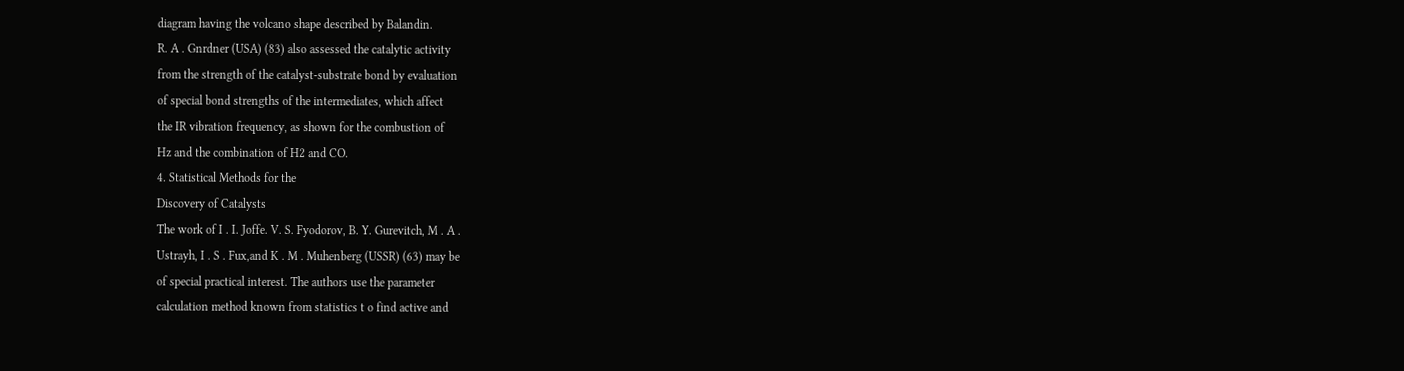diagram having the volcano shape described by Balandin.
R. A . Gnrdner (USA) (83) also assessed the catalytic activity
from the strength of the catalyst-substrate bond by evaluation
of special bond strengths of the intermediates, which affect
the IR vibration frequency, as shown for the combustion of
Hz and the combination of H2 and CO.
4. Statistical Methods for the
Discovery of Catalysts
The work of I . I. Joffe. V. S. Fyodorov, B. Y. Gurevitch, M . A .
Ustrayh, I . S . Fux,and K . M . Muhenberg (USSR) (63) may be
of special practical interest. The authors use the parameter
calculation method known from statistics t o find active and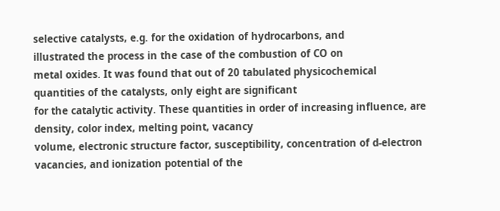selective catalysts, e.g. for the oxidation of hydrocarbons, and
illustrated the process in the case of the combustion of CO on
metal oxides. It was found that out of 20 tabulated physicochemical quantities of the catalysts, only eight are significant
for the catalytic activity. These quantities in order of increasing influence, are density, color index, melting point, vacancy
volume, electronic structure factor, susceptibility, concentration of d-electron vacancies, and ionization potential of the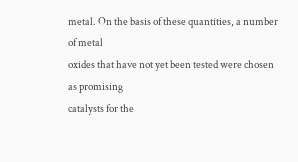metal. On the basis of these quantities, a number of metal
oxides that have not yet been tested were chosen as promising
catalysts for the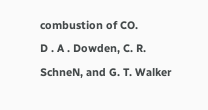combustion of CO.
D . A . Dowden, C. R. SchneN, and G. T. Walker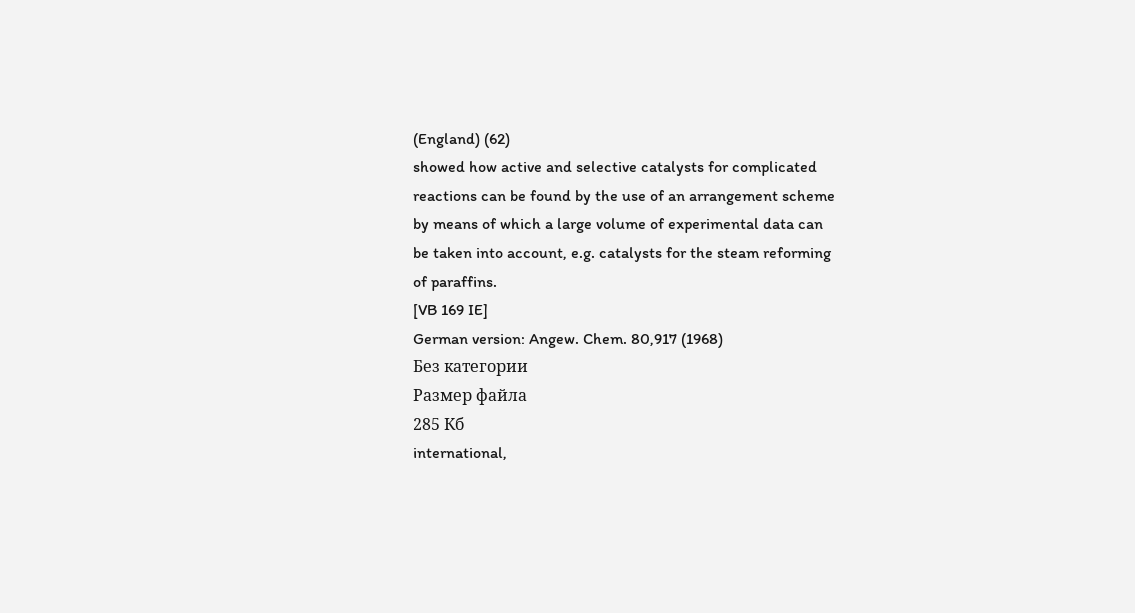(England) (62)
showed how active and selective catalysts for complicated
reactions can be found by the use of an arrangement scheme
by means of which a large volume of experimental data can
be taken into account, e.g. catalysts for the steam reforming
of paraffins.
[VB 169 IE]
German version: Angew. Chem. 80,917 (1968)
Без категории
Размер файла
285 Кб
international,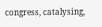congress, catalysing,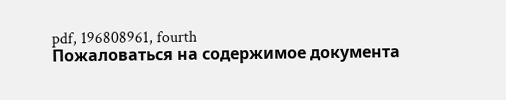pdf, 196808961, fourth
Пожаловаться на содержимое документа